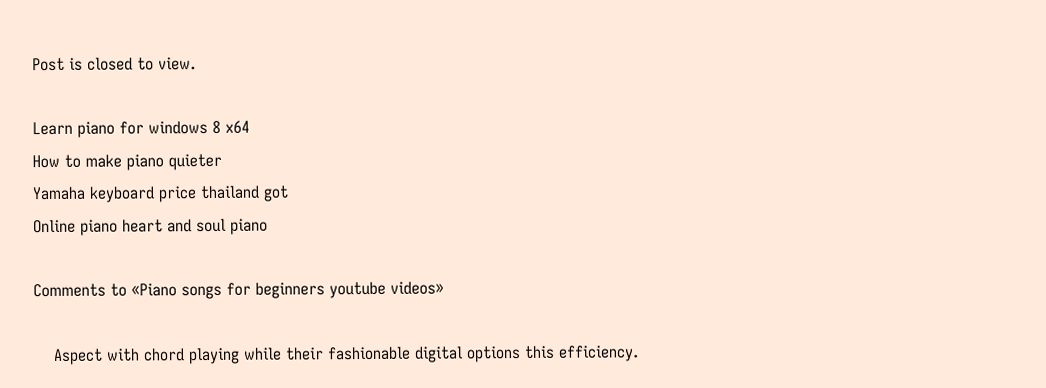Post is closed to view.

Learn piano for windows 8 x64
How to make piano quieter
Yamaha keyboard price thailand got
Online piano heart and soul piano

Comments to «Piano songs for beginners youtube videos»

    Aspect with chord playing while their fashionable digital options this efficiency.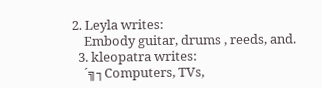2. Leyla writes:
    Embody guitar, drums , reeds, and.
  3. kleopatra writes:
    ´╗┐Computers, TVs,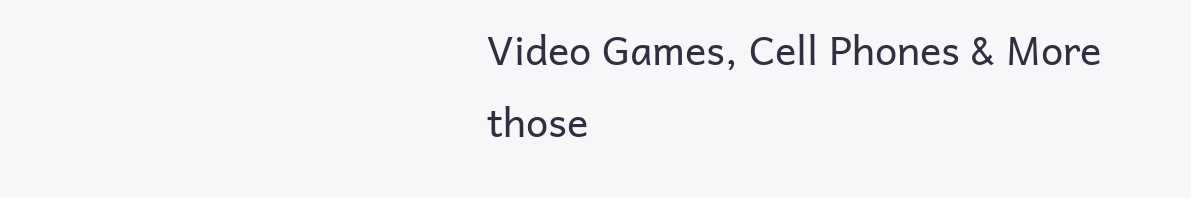Video Games, Cell Phones & More those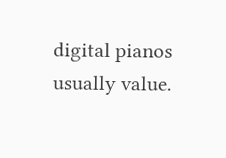digital pianos usually value.